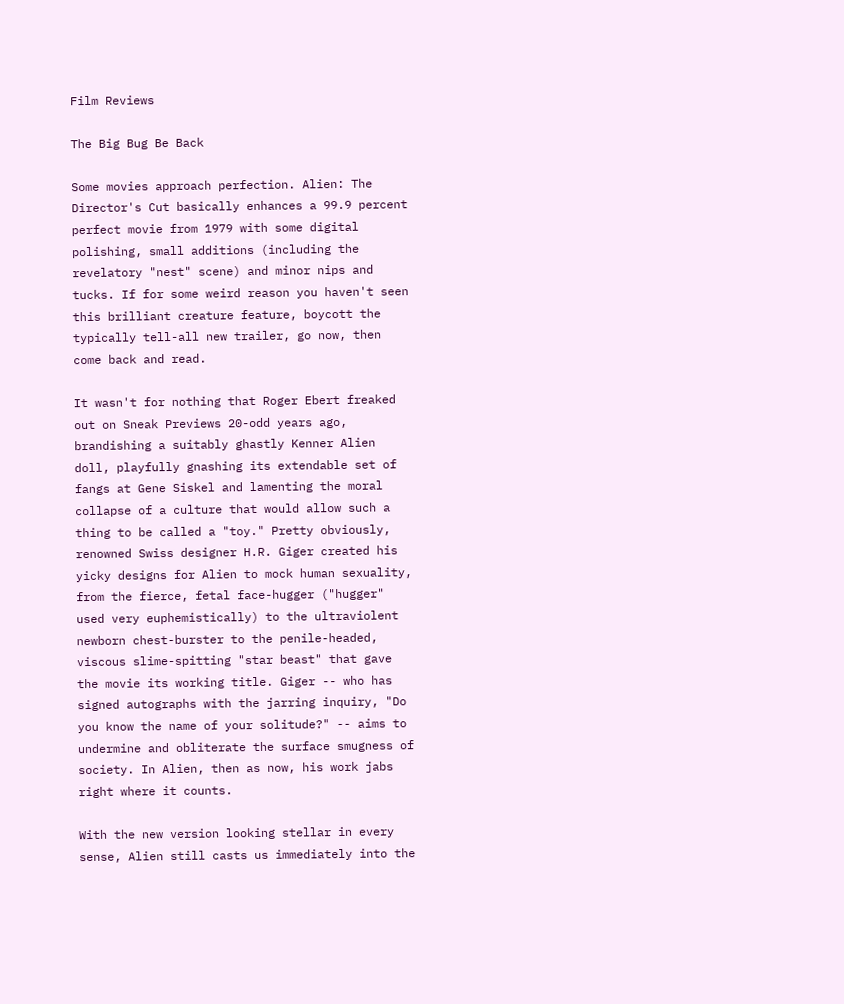Film Reviews

The Big Bug Be Back

Some movies approach perfection. Alien: The Director's Cut basically enhances a 99.9 percent perfect movie from 1979 with some digital polishing, small additions (including the revelatory "nest" scene) and minor nips and tucks. If for some weird reason you haven't seen this brilliant creature feature, boycott the typically tell-all new trailer, go now, then come back and read.

It wasn't for nothing that Roger Ebert freaked out on Sneak Previews 20-odd years ago, brandishing a suitably ghastly Kenner Alien doll, playfully gnashing its extendable set of fangs at Gene Siskel and lamenting the moral collapse of a culture that would allow such a thing to be called a "toy." Pretty obviously, renowned Swiss designer H.R. Giger created his yicky designs for Alien to mock human sexuality, from the fierce, fetal face-hugger ("hugger" used very euphemistically) to the ultraviolent newborn chest-burster to the penile-headed, viscous slime-spitting "star beast" that gave the movie its working title. Giger -- who has signed autographs with the jarring inquiry, "Do you know the name of your solitude?" -- aims to undermine and obliterate the surface smugness of society. In Alien, then as now, his work jabs right where it counts.

With the new version looking stellar in every sense, Alien still casts us immediately into the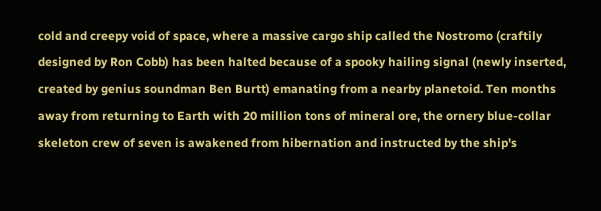cold and creepy void of space, where a massive cargo ship called the Nostromo (craftily designed by Ron Cobb) has been halted because of a spooky hailing signal (newly inserted, created by genius soundman Ben Burtt) emanating from a nearby planetoid. Ten months away from returning to Earth with 20 million tons of mineral ore, the ornery blue-collar skeleton crew of seven is awakened from hibernation and instructed by the ship's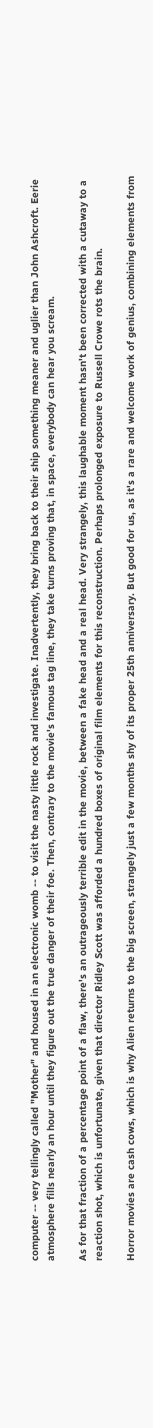computer -- very tellingly called "Mother" and housed in an electronic womb -- to visit the nasty little rock and investigate. Inadvertently, they bring back to their ship something meaner and uglier than John Ashcroft. Eerie atmosphere fills nearly an hour until they figure out the true danger of their foe. Then, contrary to the movie's famous tag line, they take turns proving that, in space, everybody can hear you scream.

As for that fraction of a percentage point of a flaw, there's an outrageously terrible edit in the movie, between a fake head and a real head. Very strangely, this laughable moment hasn't been corrected with a cutaway to a reaction shot, which is unfortunate, given that director Ridley Scott was afforded a hundred boxes of original film elements for this reconstruction. Perhaps prolonged exposure to Russell Crowe rots the brain.

Horror movies are cash cows, which is why Alien returns to the big screen, strangely just a few months shy of its proper 25th anniversary. But good for us, as it's a rare and welcome work of genius, combining elements from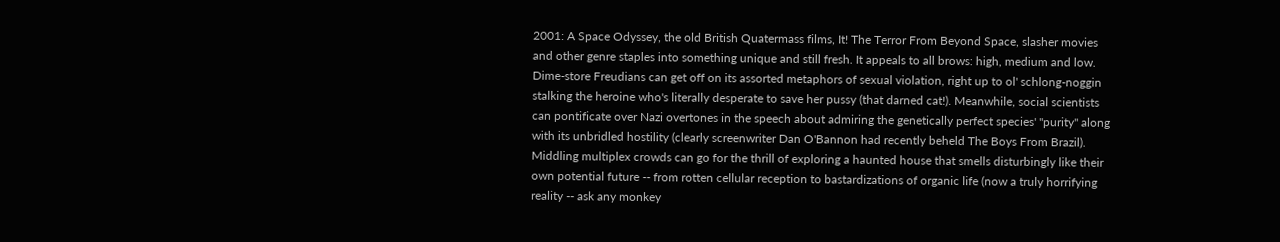2001: A Space Odyssey, the old British Quatermass films, It! The Terror From Beyond Space, slasher movies and other genre staples into something unique and still fresh. It appeals to all brows: high, medium and low. Dime-store Freudians can get off on its assorted metaphors of sexual violation, right up to ol' schlong-noggin stalking the heroine who's literally desperate to save her pussy (that darned cat!). Meanwhile, social scientists can pontificate over Nazi overtones in the speech about admiring the genetically perfect species' "purity" along with its unbridled hostility (clearly screenwriter Dan O'Bannon had recently beheld The Boys From Brazil). Middling multiplex crowds can go for the thrill of exploring a haunted house that smells disturbingly like their own potential future -- from rotten cellular reception to bastardizations of organic life (now a truly horrifying reality -- ask any monkey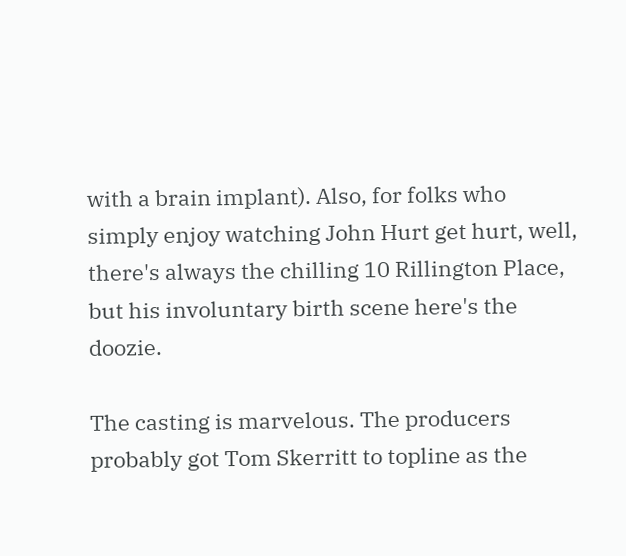with a brain implant). Also, for folks who simply enjoy watching John Hurt get hurt, well, there's always the chilling 10 Rillington Place, but his involuntary birth scene here's the doozie.

The casting is marvelous. The producers probably got Tom Skerritt to topline as the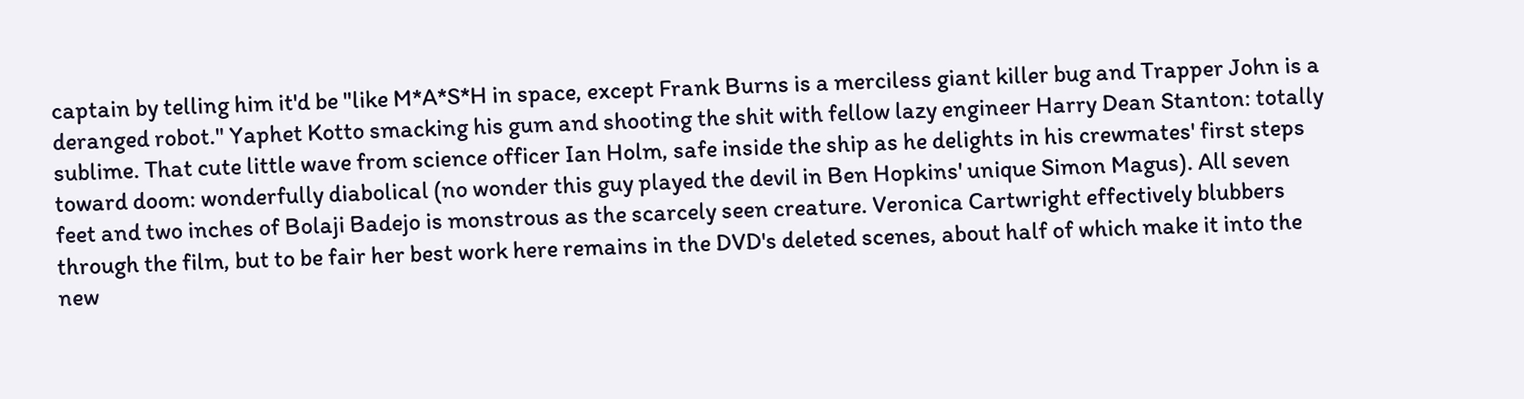captain by telling him it'd be "like M*A*S*H in space, except Frank Burns is a merciless giant killer bug and Trapper John is a deranged robot." Yaphet Kotto smacking his gum and shooting the shit with fellow lazy engineer Harry Dean Stanton: totally sublime. That cute little wave from science officer Ian Holm, safe inside the ship as he delights in his crewmates' first steps toward doom: wonderfully diabolical (no wonder this guy played the devil in Ben Hopkins' unique Simon Magus). All seven feet and two inches of Bolaji Badejo is monstrous as the scarcely seen creature. Veronica Cartwright effectively blubbers through the film, but to be fair her best work here remains in the DVD's deleted scenes, about half of which make it into the new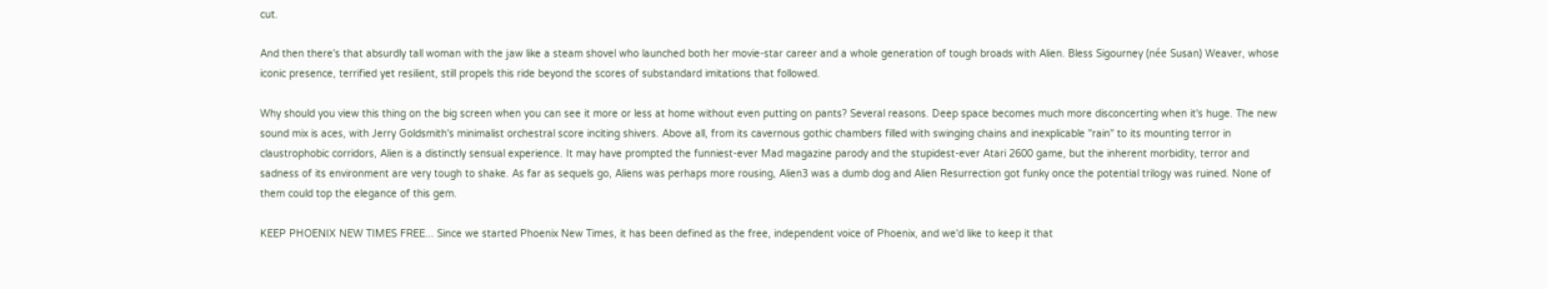cut.

And then there's that absurdly tall woman with the jaw like a steam shovel who launched both her movie-star career and a whole generation of tough broads with Alien. Bless Sigourney (née Susan) Weaver, whose iconic presence, terrified yet resilient, still propels this ride beyond the scores of substandard imitations that followed.

Why should you view this thing on the big screen when you can see it more or less at home without even putting on pants? Several reasons. Deep space becomes much more disconcerting when it's huge. The new sound mix is aces, with Jerry Goldsmith's minimalist orchestral score inciting shivers. Above all, from its cavernous gothic chambers filled with swinging chains and inexplicable "rain" to its mounting terror in claustrophobic corridors, Alien is a distinctly sensual experience. It may have prompted the funniest-ever Mad magazine parody and the stupidest-ever Atari 2600 game, but the inherent morbidity, terror and sadness of its environment are very tough to shake. As far as sequels go, Aliens was perhaps more rousing, Alien3 was a dumb dog and Alien Resurrection got funky once the potential trilogy was ruined. None of them could top the elegance of this gem.

KEEP PHOENIX NEW TIMES FREE... Since we started Phoenix New Times, it has been defined as the free, independent voice of Phoenix, and we'd like to keep it that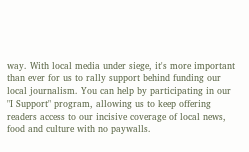way. With local media under siege, it's more important than ever for us to rally support behind funding our local journalism. You can help by participating in our "I Support" program, allowing us to keep offering readers access to our incisive coverage of local news, food and culture with no paywalls.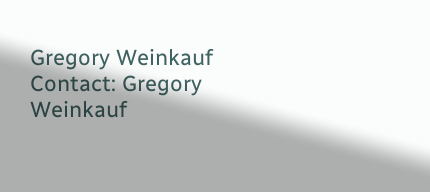Gregory Weinkauf
Contact: Gregory Weinkauf